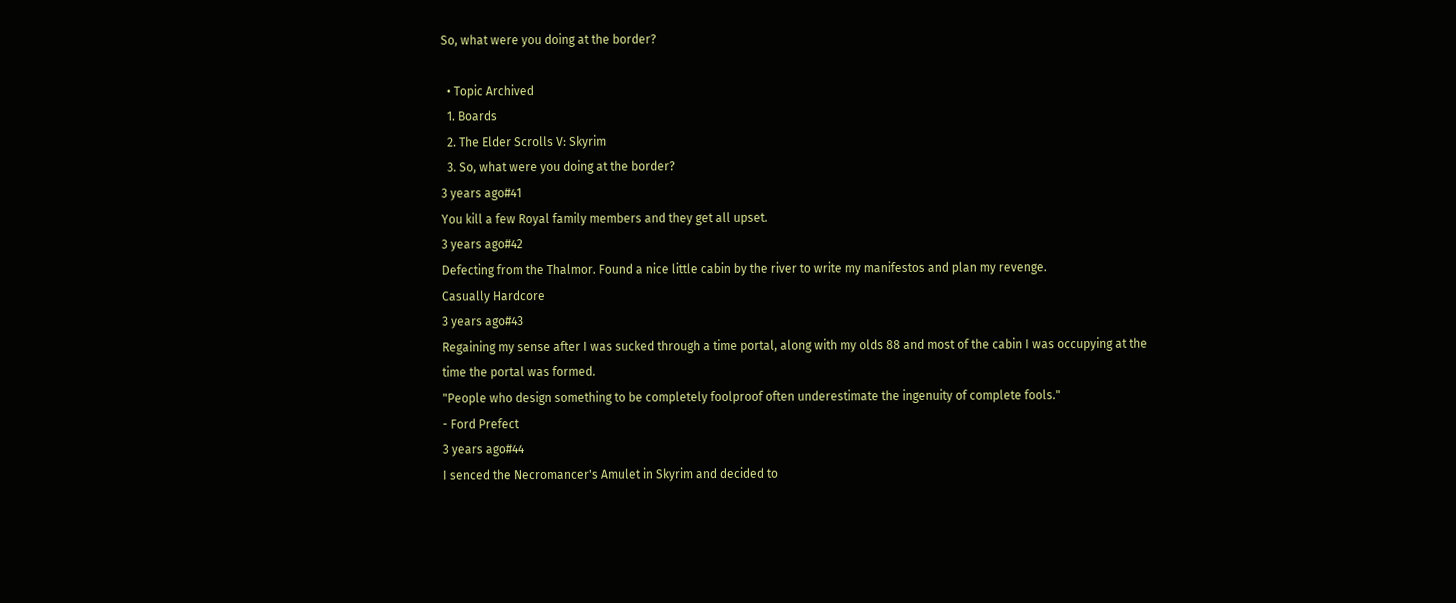So, what were you doing at the border?

  • Topic Archived
  1. Boards
  2. The Elder Scrolls V: Skyrim
  3. So, what were you doing at the border?
3 years ago#41
You kill a few Royal family members and they get all upset.
3 years ago#42
Defecting from the Thalmor. Found a nice little cabin by the river to write my manifestos and plan my revenge.
Casually Hardcore
3 years ago#43
Regaining my sense after I was sucked through a time portal, along with my olds 88 and most of the cabin I was occupying at the time the portal was formed.
"People who design something to be completely foolproof often underestimate the ingenuity of complete fools."
- Ford Prefect
3 years ago#44
I senced the Necromancer's Amulet in Skyrim and decided to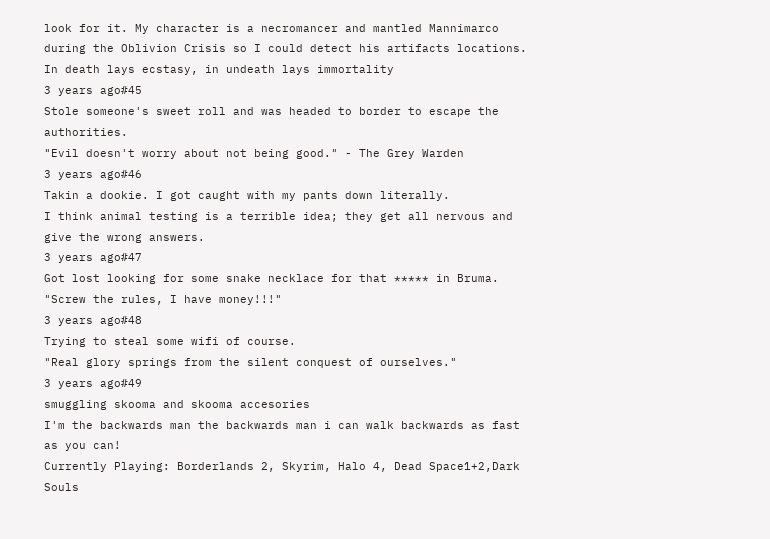look for it. My character is a necromancer and mantled Mannimarco during the Oblivion Crisis so I could detect his artifacts locations.
In death lays ecstasy, in undeath lays immortality
3 years ago#45
Stole someone's sweet roll and was headed to border to escape the authorities.
"Evil doesn't worry about not being good." - The Grey Warden
3 years ago#46
Takin a dookie. I got caught with my pants down literally.
I think animal testing is a terrible idea; they get all nervous and give the wrong answers.
3 years ago#47
Got lost looking for some snake necklace for that ***** in Bruma.
"Screw the rules, I have money!!!"
3 years ago#48
Trying to steal some wifi of course.
"Real glory springs from the silent conquest of ourselves."
3 years ago#49
smuggling skooma and skooma accesories
I'm the backwards man the backwards man i can walk backwards as fast as you can!
Currently Playing: Borderlands 2, Skyrim, Halo 4, Dead Space1+2,Dark Souls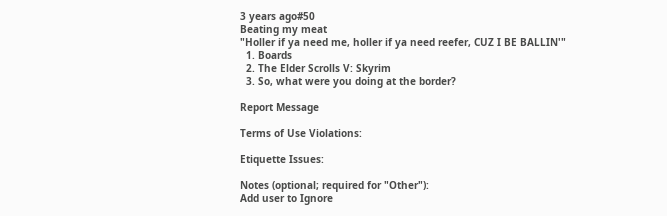3 years ago#50
Beating my meat
"Holler if ya need me, holler if ya need reefer, CUZ I BE BALLIN'"
  1. Boards
  2. The Elder Scrolls V: Skyrim
  3. So, what were you doing at the border?

Report Message

Terms of Use Violations:

Etiquette Issues:

Notes (optional; required for "Other"):
Add user to Ignore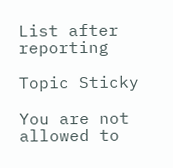List after reporting

Topic Sticky

You are not allowed to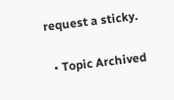request a sticky.

  • Topic Archived